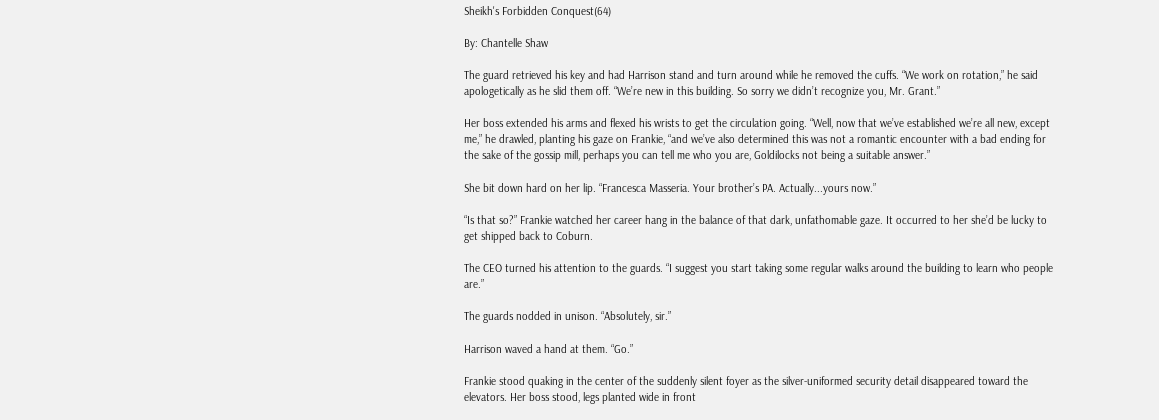Sheikh's Forbidden Conquest(64)

By: Chantelle Shaw

The guard retrieved his key and had Harrison stand and turn around while he removed the cuffs. “We work on rotation,” he said apologetically as he slid them off. “We’re new in this building. So sorry we didn’t recognize you, Mr. Grant.”

Her boss extended his arms and flexed his wrists to get the circulation going. “Well, now that we’ve established we’re all new, except me,” he drawled, planting his gaze on Frankie, “and we’ve also determined this was not a romantic encounter with a bad ending for the sake of the gossip mill, perhaps you can tell me who you are, Goldilocks not being a suitable answer.”

She bit down hard on her lip. “Francesca Masseria. Your brother’s PA. Actually...yours now.”

“Is that so?” Frankie watched her career hang in the balance of that dark, unfathomable gaze. It occurred to her she’d be lucky to get shipped back to Coburn.

The CEO turned his attention to the guards. “I suggest you start taking some regular walks around the building to learn who people are.”

The guards nodded in unison. “Absolutely, sir.”

Harrison waved a hand at them. “Go.”

Frankie stood quaking in the center of the suddenly silent foyer as the silver-uniformed security detail disappeared toward the elevators. Her boss stood, legs planted wide in front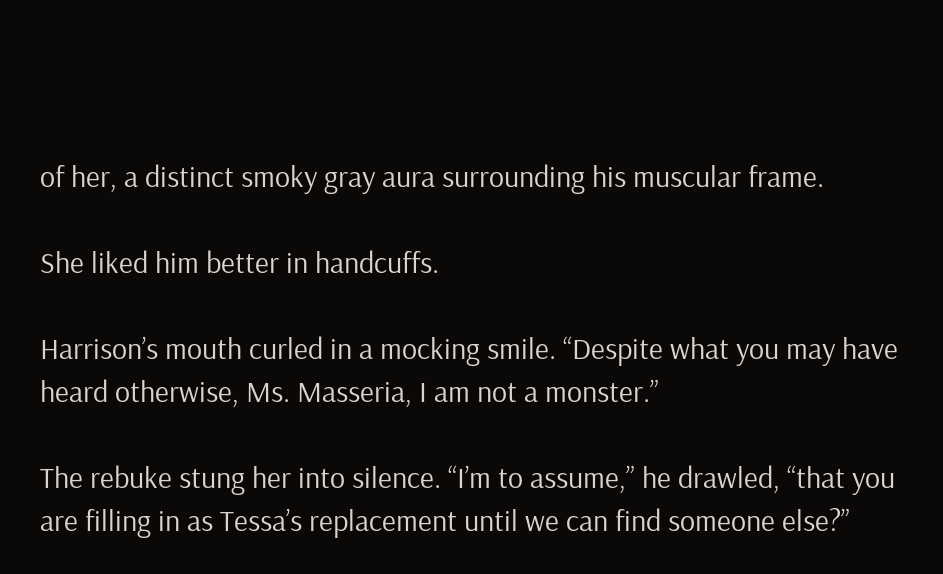of her, a distinct smoky gray aura surrounding his muscular frame.

She liked him better in handcuffs.

Harrison’s mouth curled in a mocking smile. “Despite what you may have heard otherwise, Ms. Masseria, I am not a monster.”

The rebuke stung her into silence. “I’m to assume,” he drawled, “that you are filling in as Tessa’s replacement until we can find someone else?”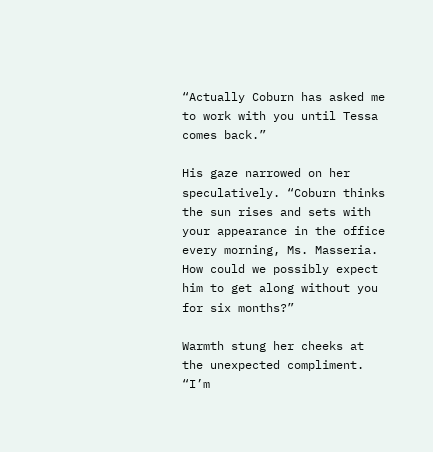“Actually Coburn has asked me to work with you until Tessa comes back.”

His gaze narrowed on her speculatively. “Coburn thinks the sun rises and sets with your appearance in the office every morning, Ms. Masseria. How could we possibly expect him to get along without you for six months?”

Warmth stung her cheeks at the unexpected compliment. “I’m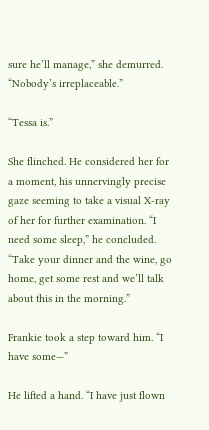sure he’ll manage,” she demurred. “Nobody’s irreplaceable.”

“Tessa is.”

She flinched. He considered her for a moment, his unnervingly precise gaze seeming to take a visual X-ray of her for further examination. “I need some sleep,” he concluded. “Take your dinner and the wine, go home, get some rest and we’ll talk about this in the morning.”

Frankie took a step toward him. “I have some—”

He lifted a hand. “I have just flown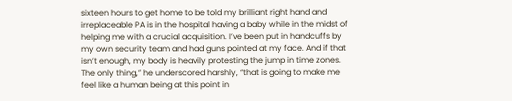sixteen hours to get home to be told my brilliant right hand and irreplaceable PA is in the hospital having a baby while in the midst of helping me with a crucial acquisition. I’ve been put in handcuffs by my own security team and had guns pointed at my face. And if that isn’t enough, my body is heavily protesting the jump in time zones. The only thing,” he underscored harshly, “that is going to make me feel like a human being at this point in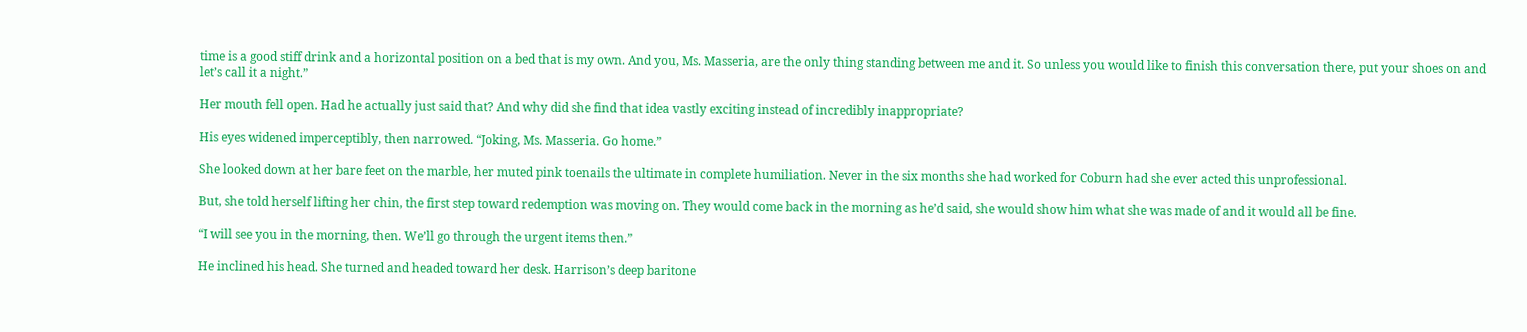time is a good stiff drink and a horizontal position on a bed that is my own. And you, Ms. Masseria, are the only thing standing between me and it. So unless you would like to finish this conversation there, put your shoes on and let’s call it a night.”

Her mouth fell open. Had he actually just said that? And why did she find that idea vastly exciting instead of incredibly inappropriate?

His eyes widened imperceptibly, then narrowed. “Joking, Ms. Masseria. Go home.”

She looked down at her bare feet on the marble, her muted pink toenails the ultimate in complete humiliation. Never in the six months she had worked for Coburn had she ever acted this unprofessional.

But, she told herself lifting her chin, the first step toward redemption was moving on. They would come back in the morning as he’d said, she would show him what she was made of and it would all be fine.

“I will see you in the morning, then. We’ll go through the urgent items then.”

He inclined his head. She turned and headed toward her desk. Harrison’s deep baritone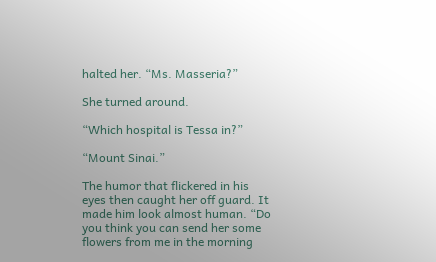halted her. “Ms. Masseria?”

She turned around.

“Which hospital is Tessa in?”

“Mount Sinai.”

The humor that flickered in his eyes then caught her off guard. It made him look almost human. “Do you think you can send her some flowers from me in the morning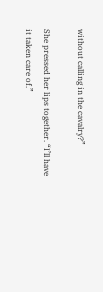without calling in the cavalry?”

She pressed her lips together. “I’ll have it taken care of.”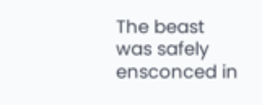The beast was safely ensconced in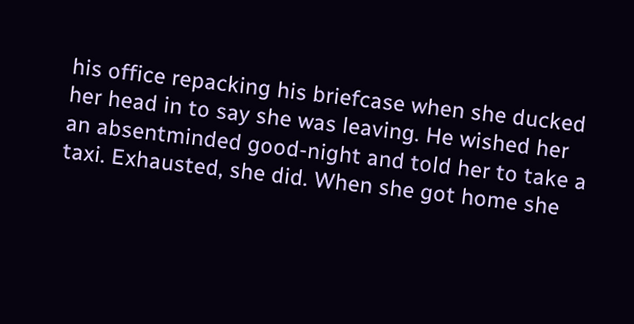his office repacking his briefcase when she ducked her head in to say she was leaving. He wished her an absentminded good-night and told her to take a taxi. Exhausted, she did. When she got home she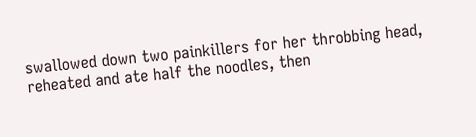swallowed down two painkillers for her throbbing head, reheated and ate half the noodles, then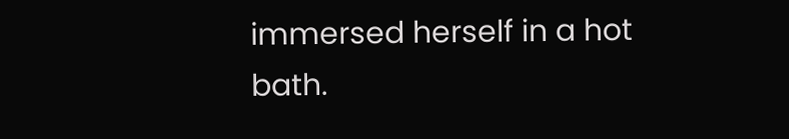immersed herself in a hot bath.